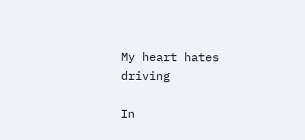My heart hates driving

In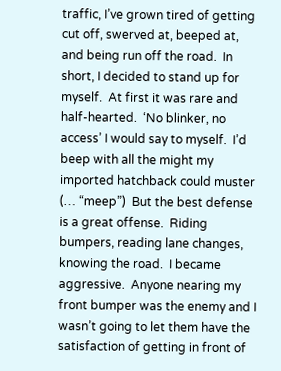traffic, I’ve grown tired of getting cut off, swerved at, beeped at, and being run off the road.  In short, I decided to stand up for myself.  At first it was rare and half-hearted.  ‘No blinker, no access’ I would say to myself.  I’d beep with all the might my imported hatchback could muster (… “meep”)  But the best defense is a great offense.  Riding bumpers, reading lane changes, knowing the road.  I became aggressive.  Anyone nearing my front bumper was the enemy and I wasn’t going to let them have the satisfaction of getting in front of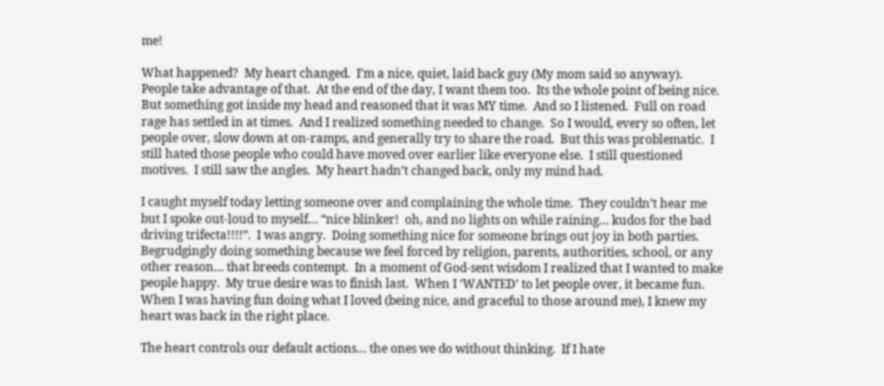me!

What happened?  My heart changed.  I’m a nice, quiet, laid back guy (My mom said so anyway).  People take advantage of that.  At the end of the day, I want them too.  Its the whole point of being nice.  But something got inside my head and reasoned that it was MY time.  And so I listened.  Full on road rage has settled in at times.  And I realized something needed to change.  So I would, every so often, let people over, slow down at on-ramps, and generally try to share the road.  But this was problematic.  I still hated those people who could have moved over earlier like everyone else.  I still questioned motives.  I still saw the angles.  My heart hadn’t changed back, only my mind had.

I caught myself today letting someone over and complaining the whole time.  They couldn’t hear me but I spoke out-loud to myself… “nice blinker!  oh, and no lights on while raining… kudos for the bad driving trifecta!!!!”.  I was angry.  Doing something nice for someone brings out joy in both parties.  Begrudgingly doing something because we feel forced by religion, parents, authorities, school, or any other reason… that breeds contempt.  In a moment of God-sent wisdom I realized that I wanted to make people happy.  My true desire was to finish last.  When I ‘WANTED’ to let people over, it became fun.  When I was having fun doing what I loved (being nice, and graceful to those around me), I knew my heart was back in the right place.

The heart controls our default actions… the ones we do without thinking.  If I hate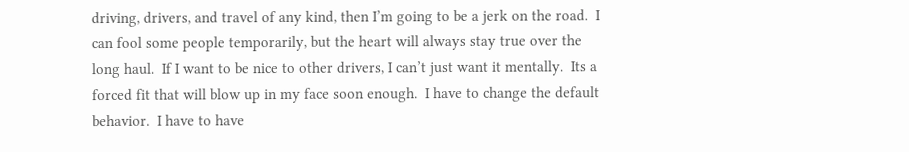driving, drivers, and travel of any kind, then I’m going to be a jerk on the road.  I can fool some people temporarily, but the heart will always stay true over the long haul.  If I want to be nice to other drivers, I can’t just want it mentally.  Its a forced fit that will blow up in my face soon enough.  I have to change the default behavior.  I have to have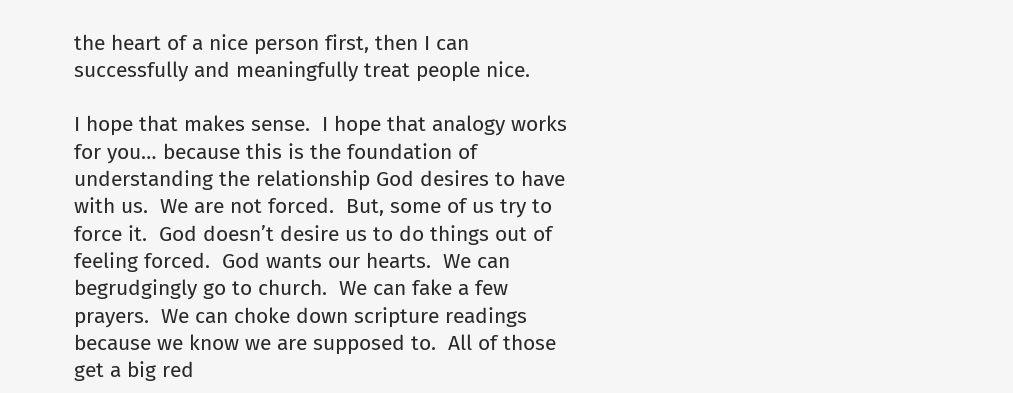the heart of a nice person first, then I can successfully and meaningfully treat people nice.

I hope that makes sense.  I hope that analogy works for you… because this is the foundation of understanding the relationship God desires to have with us.  We are not forced.  But, some of us try to force it.  God doesn’t desire us to do things out of feeling forced.  God wants our hearts.  We can begrudgingly go to church.  We can fake a few prayers.  We can choke down scripture readings because we know we are supposed to.  All of those get a big red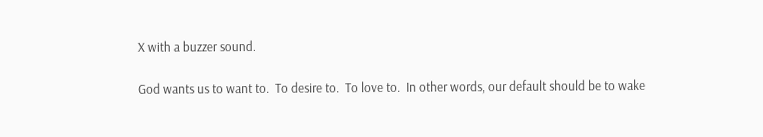X with a buzzer sound.

God wants us to want to.  To desire to.  To love to.  In other words, our default should be to wake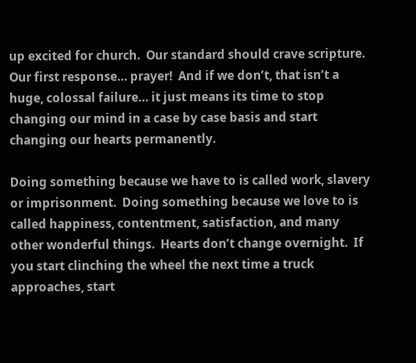up excited for church.  Our standard should crave scripture.  Our first response… prayer!  And if we don’t, that isn’t a huge, colossal failure… it just means its time to stop changing our mind in a case by case basis and start changing our hearts permanently.

Doing something because we have to is called work, slavery or imprisonment.  Doing something because we love to is called happiness, contentment, satisfaction, and many other wonderful things.  Hearts don’t change overnight.  If you start clinching the wheel the next time a truck approaches, start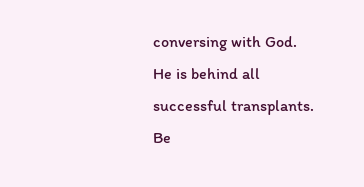conversing with God.  He is behind all successful transplants.  Be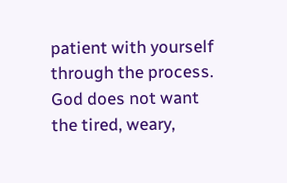patient with yourself through the process.  God does not want the tired, weary,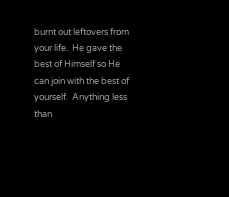burnt out leftovers from your life.  He gave the best of Himself so He can join with the best of yourself.  Anything less than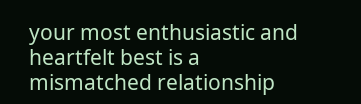your most enthusiastic and heartfelt best is a mismatched relationship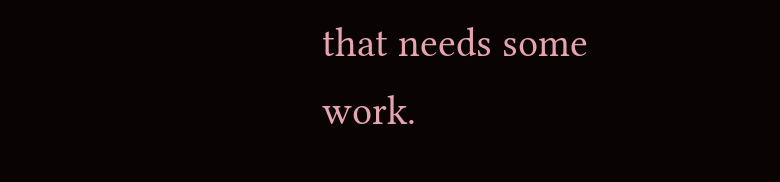that needs some work.